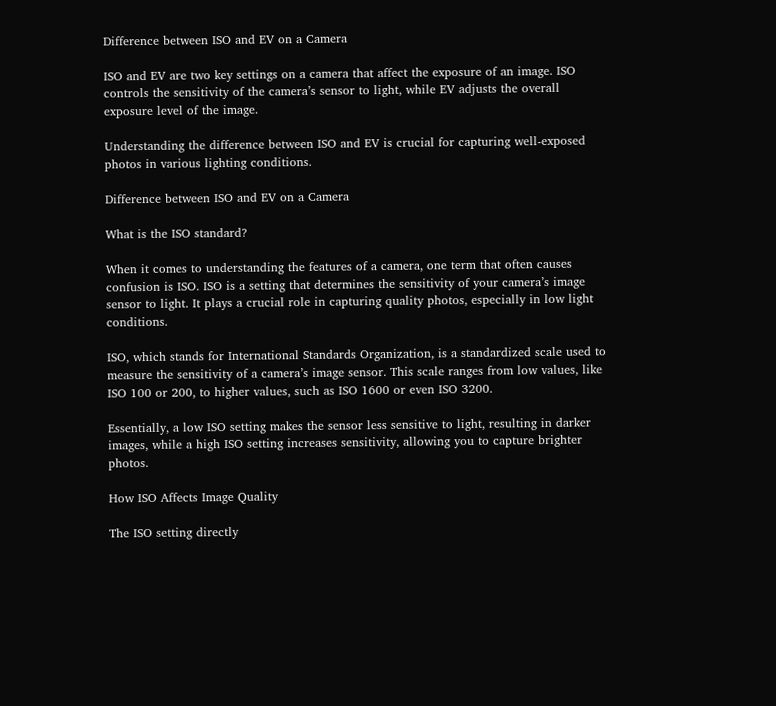Difference between ISO and EV on a Camera

ISO and EV are two key settings on a camera that affect the exposure of an image. ISO controls the sensitivity of the camera’s sensor to light, while EV adjusts the overall exposure level of the image.

Understanding the difference between ISO and EV is crucial for capturing well-exposed photos in various lighting conditions.

Difference between ISO and EV on a Camera

What is the ISO standard?

When it comes to understanding the features of a camera, one term that often causes confusion is ISO. ISO is a setting that determines the sensitivity of your camera’s image sensor to light. It plays a crucial role in capturing quality photos, especially in low light conditions.

ISO, which stands for International Standards Organization, is a standardized scale used to measure the sensitivity of a camera’s image sensor. This scale ranges from low values, like ISO 100 or 200, to higher values, such as ISO 1600 or even ISO 3200.

Essentially, a low ISO setting makes the sensor less sensitive to light, resulting in darker images, while a high ISO setting increases sensitivity, allowing you to capture brighter photos.

How ISO Affects Image Quality

The ISO setting directly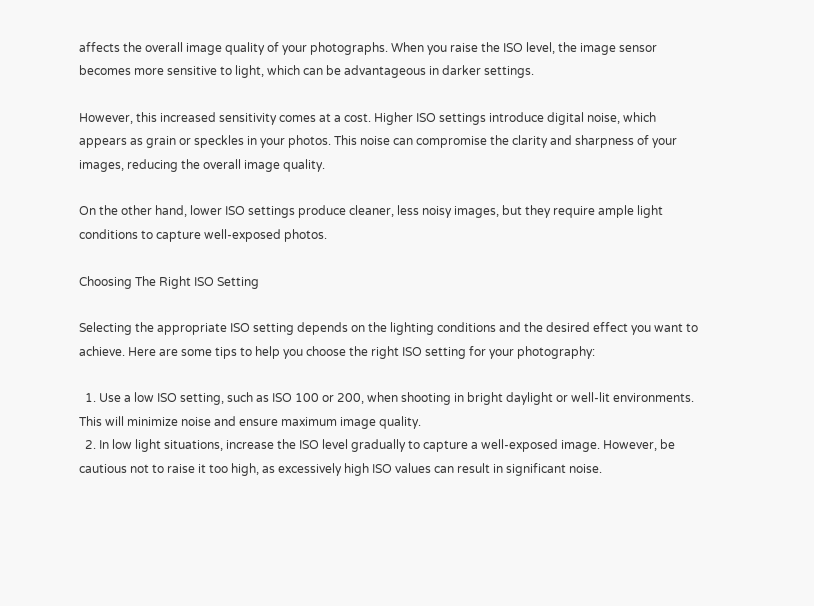affects the overall image quality of your photographs. When you raise the ISO level, the image sensor becomes more sensitive to light, which can be advantageous in darker settings.

However, this increased sensitivity comes at a cost. Higher ISO settings introduce digital noise, which appears as grain or speckles in your photos. This noise can compromise the clarity and sharpness of your images, reducing the overall image quality.

On the other hand, lower ISO settings produce cleaner, less noisy images, but they require ample light conditions to capture well-exposed photos.

Choosing The Right ISO Setting

Selecting the appropriate ISO setting depends on the lighting conditions and the desired effect you want to achieve. Here are some tips to help you choose the right ISO setting for your photography:

  1. Use a low ISO setting, such as ISO 100 or 200, when shooting in bright daylight or well-lit environments. This will minimize noise and ensure maximum image quality.
  2. In low light situations, increase the ISO level gradually to capture a well-exposed image. However, be cautious not to raise it too high, as excessively high ISO values can result in significant noise.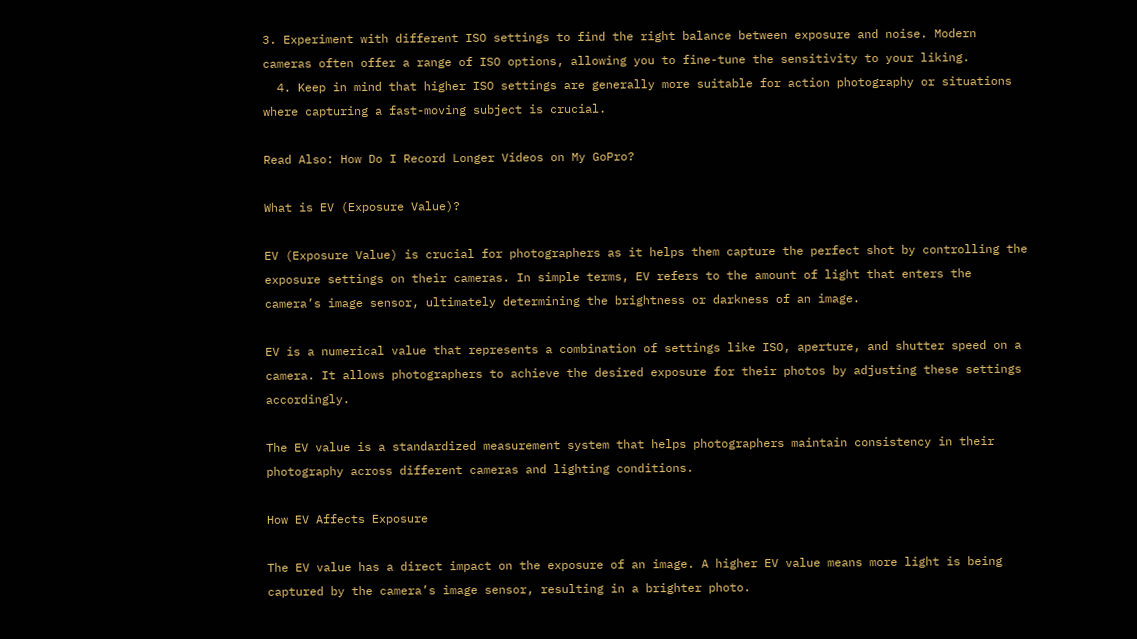3. Experiment with different ISO settings to find the right balance between exposure and noise. Modern cameras often offer a range of ISO options, allowing you to fine-tune the sensitivity to your liking.
  4. Keep in mind that higher ISO settings are generally more suitable for action photography or situations where capturing a fast-moving subject is crucial.

Read Also: How Do I Record Longer Videos on My GoPro?

What is EV (Exposure Value)?

EV (Exposure Value) is crucial for photographers as it helps them capture the perfect shot by controlling the exposure settings on their cameras. In simple terms, EV refers to the amount of light that enters the camera’s image sensor, ultimately determining the brightness or darkness of an image.

EV is a numerical value that represents a combination of settings like ISO, aperture, and shutter speed on a camera. It allows photographers to achieve the desired exposure for their photos by adjusting these settings accordingly.

The EV value is a standardized measurement system that helps photographers maintain consistency in their photography across different cameras and lighting conditions.

How EV Affects Exposure

The EV value has a direct impact on the exposure of an image. A higher EV value means more light is being captured by the camera’s image sensor, resulting in a brighter photo.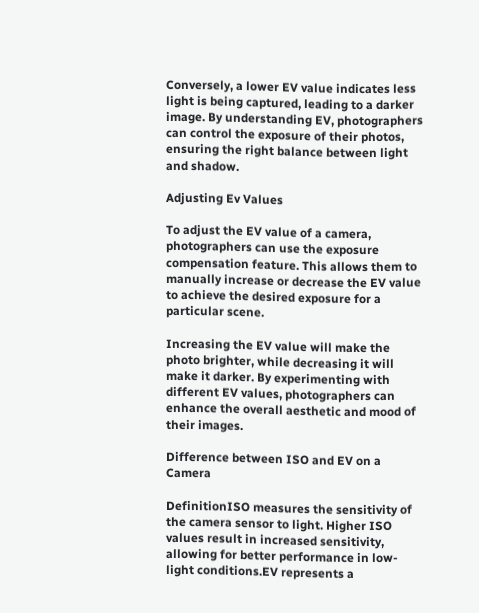Conversely, a lower EV value indicates less light is being captured, leading to a darker image. By understanding EV, photographers can control the exposure of their photos, ensuring the right balance between light and shadow.

Adjusting Ev Values

To adjust the EV value of a camera, photographers can use the exposure compensation feature. This allows them to manually increase or decrease the EV value to achieve the desired exposure for a particular scene.

Increasing the EV value will make the photo brighter, while decreasing it will make it darker. By experimenting with different EV values, photographers can enhance the overall aesthetic and mood of their images.

Difference between ISO and EV on a Camera

DefinitionISO measures the sensitivity of the camera sensor to light. Higher ISO values result in increased sensitivity, allowing for better performance in low-light conditions.EV represents a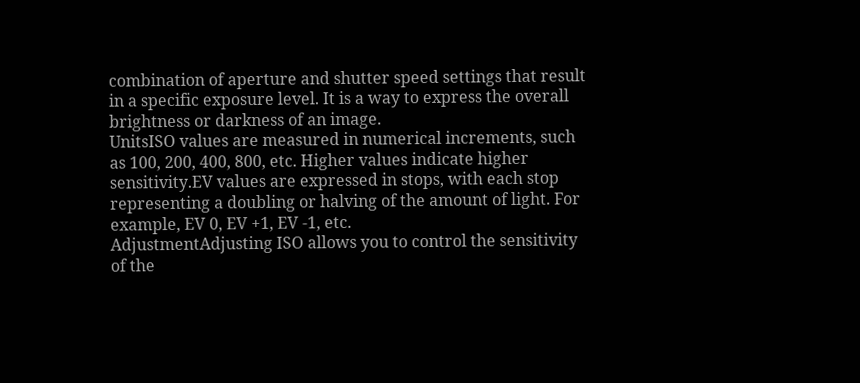combination of aperture and shutter speed settings that result in a specific exposure level. It is a way to express the overall brightness or darkness of an image.
UnitsISO values are measured in numerical increments, such as 100, 200, 400, 800, etc. Higher values indicate higher sensitivity.EV values are expressed in stops, with each stop representing a doubling or halving of the amount of light. For example, EV 0, EV +1, EV -1, etc.
AdjustmentAdjusting ISO allows you to control the sensitivity of the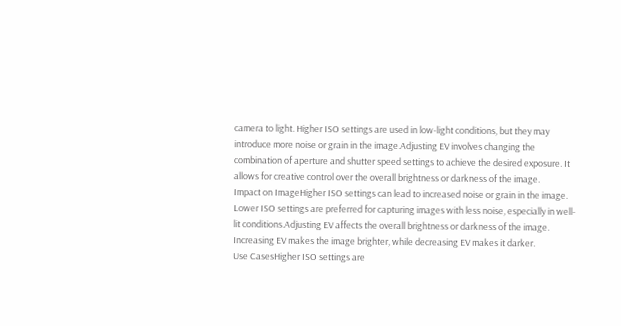camera to light. Higher ISO settings are used in low-light conditions, but they may introduce more noise or grain in the image.Adjusting EV involves changing the combination of aperture and shutter speed settings to achieve the desired exposure. It allows for creative control over the overall brightness or darkness of the image.
Impact on ImageHigher ISO settings can lead to increased noise or grain in the image. Lower ISO settings are preferred for capturing images with less noise, especially in well-lit conditions.Adjusting EV affects the overall brightness or darkness of the image. Increasing EV makes the image brighter, while decreasing EV makes it darker.
Use CasesHigher ISO settings are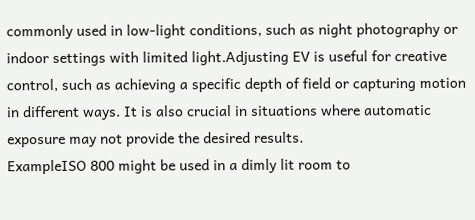commonly used in low-light conditions, such as night photography or indoor settings with limited light.Adjusting EV is useful for creative control, such as achieving a specific depth of field or capturing motion in different ways. It is also crucial in situations where automatic exposure may not provide the desired results.
ExampleISO 800 might be used in a dimly lit room to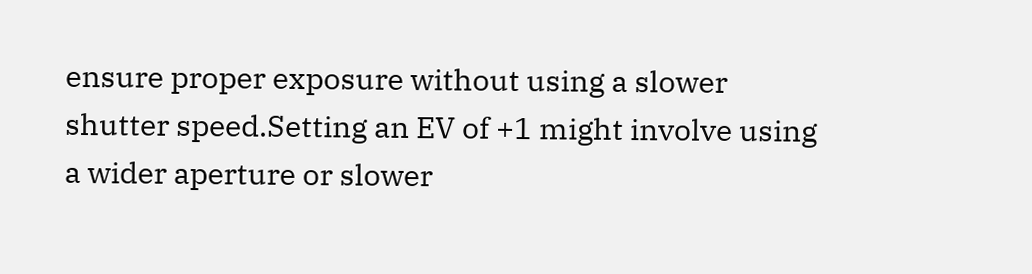ensure proper exposure without using a slower shutter speed.Setting an EV of +1 might involve using a wider aperture or slower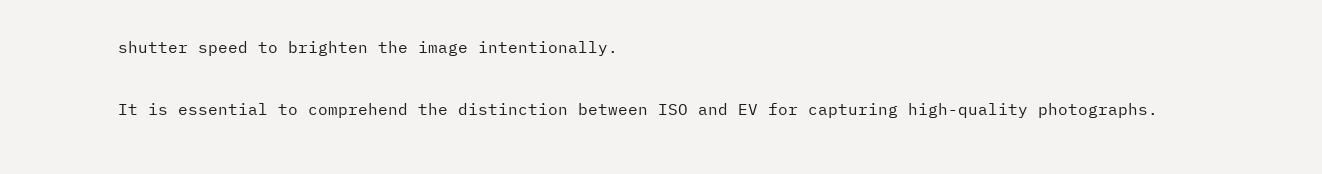shutter speed to brighten the image intentionally.


It is essential to comprehend the distinction between ISO and EV for capturing high-quality photographs.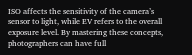ISO affects the sensitivity of the camera’s sensor to light, while EV refers to the overall exposure level. By mastering these concepts, photographers can have full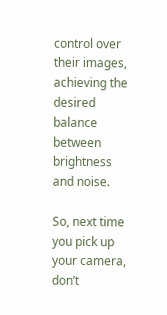control over their images, achieving the desired balance between brightness and noise.

So, next time you pick up your camera, don’t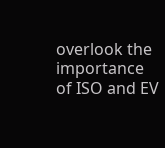overlook the importance of ISO and EV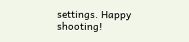settings. Happy shooting!